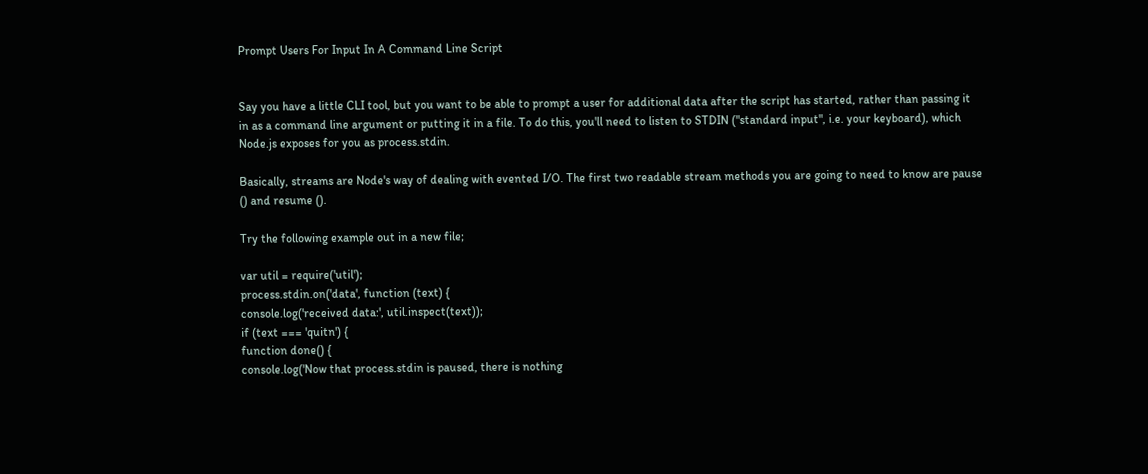Prompt Users For Input In A Command Line Script


Say you have a little CLI tool, but you want to be able to prompt a user for additional data after the script has started, rather than passing it in as a command line argument or putting it in a file. To do this, you'll need to listen to STDIN ("standard input", i.e. your keyboard), which Node.js exposes for you as process.stdin.

Basically, streams are Node's way of dealing with evented I/O. The first two readable stream methods you are going to need to know are pause () and resume ().

Try the following example out in a new file;

var util = require('util');
process.stdin.on('data', function (text) {
console.log('received data:', util.inspect(text));
if (text === 'quitn') {
function done() {
console.log('Now that process.stdin is paused, there is nothing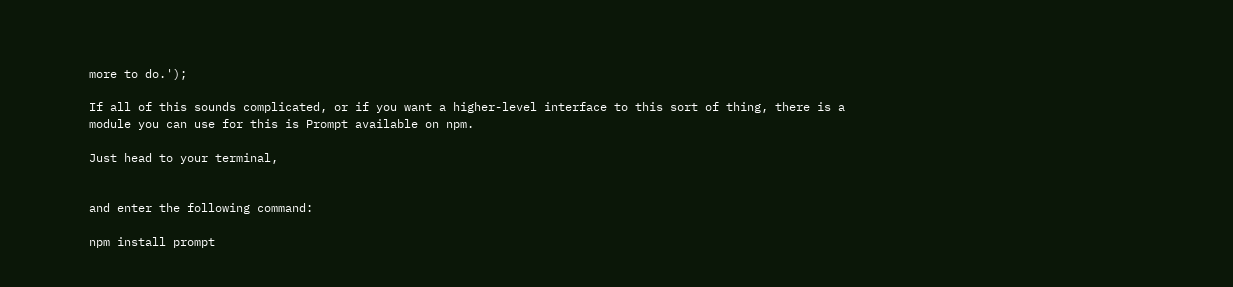more to do.');

If all of this sounds complicated, or if you want a higher-level interface to this sort of thing, there is a module you can use for this is Prompt available on npm.

Just head to your terminal,


and enter the following command:

npm install prompt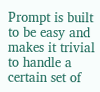Prompt is built to be easy and makes it trivial to handle a certain set of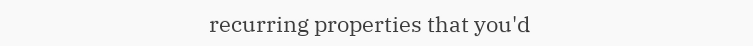recurring properties that you'd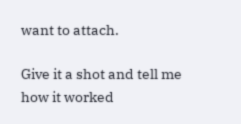want to attach.

Give it a shot and tell me how it worked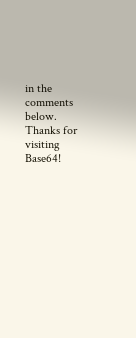in the comments below. Thanks for visiting Base64!